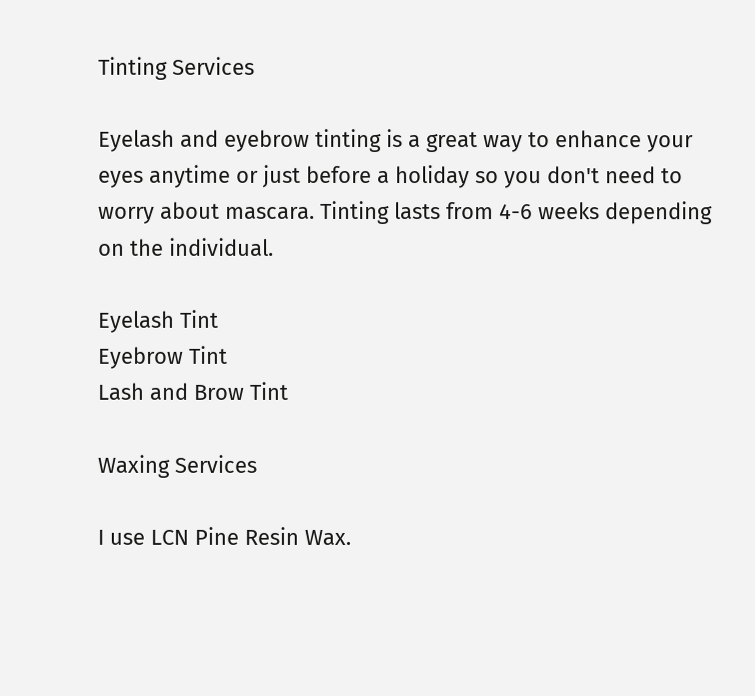Tinting Services

Eyelash and eyebrow tinting is a great way to enhance your eyes anytime or just before a holiday so you don't need to worry about mascara. Tinting lasts from 4-6 weeks depending on the individual.

Eyelash Tint
Eyebrow Tint
Lash and Brow Tint

Waxing Services

I use LCN Pine Resin Wax.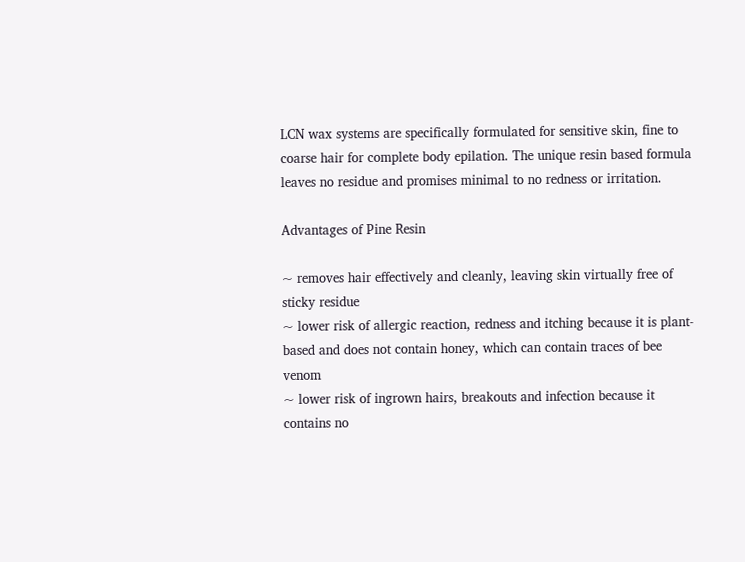LCN wax systems are specifically formulated for sensitive skin, fine to coarse hair for complete body epilation. The unique resin based formula leaves no residue and promises minimal to no redness or irritation.

Advantages of Pine Resin

~ removes hair effectively and cleanly, leaving skin virtually free of sticky residue
~ lower risk of allergic reaction, redness and itching because it is plant-based and does not contain honey, which can contain traces of bee venom
~ lower risk of ingrown hairs, breakouts and infection because it contains no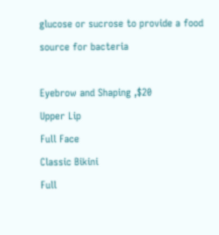glucose or sucrose to provide a food source for bacteria

Eyebrow and Shaping ,$20
Upper Lip
Full Face
Classic Bikini
Full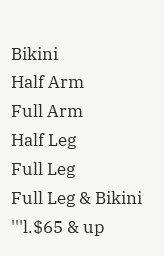Bikini
Half Arm
Full Arm
Half Leg
Full Leg
Full Leg & Bikini
'''l.$65 & up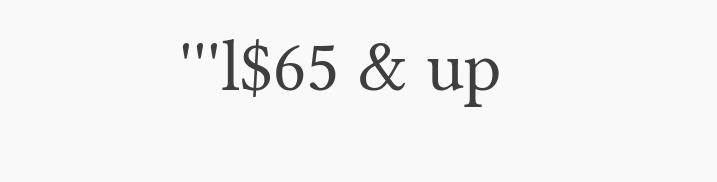'''l$65 & up